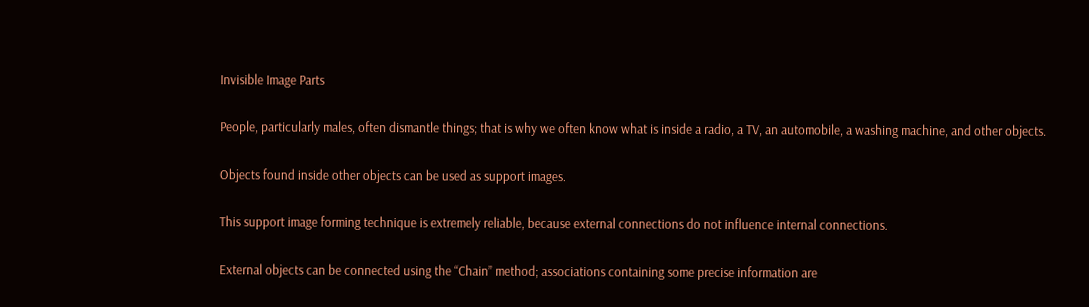Invisible Image Parts

People, particularly males, often dismantle things; that is why we often know what is inside a radio, a TV, an automobile, a washing machine, and other objects.

Objects found inside other objects can be used as support images.

This support image forming technique is extremely reliable, because external connections do not influence internal connections.

External objects can be connected using the “Chain” method; associations containing some precise information are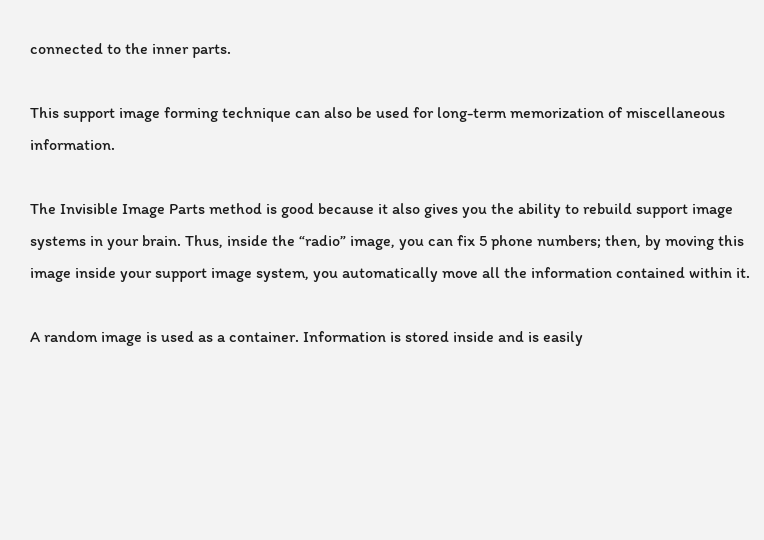connected to the inner parts.

This support image forming technique can also be used for long-term memorization of miscellaneous information.

The Invisible Image Parts method is good because it also gives you the ability to rebuild support image systems in your brain. Thus, inside the “radio” image, you can fix 5 phone numbers; then, by moving this image inside your support image system, you automatically move all the information contained within it.

A random image is used as a container. Information is stored inside and is easily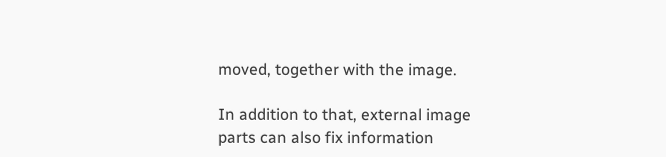moved, together with the image.

In addition to that, external image parts can also fix information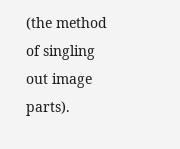(the method of singling out image parts).